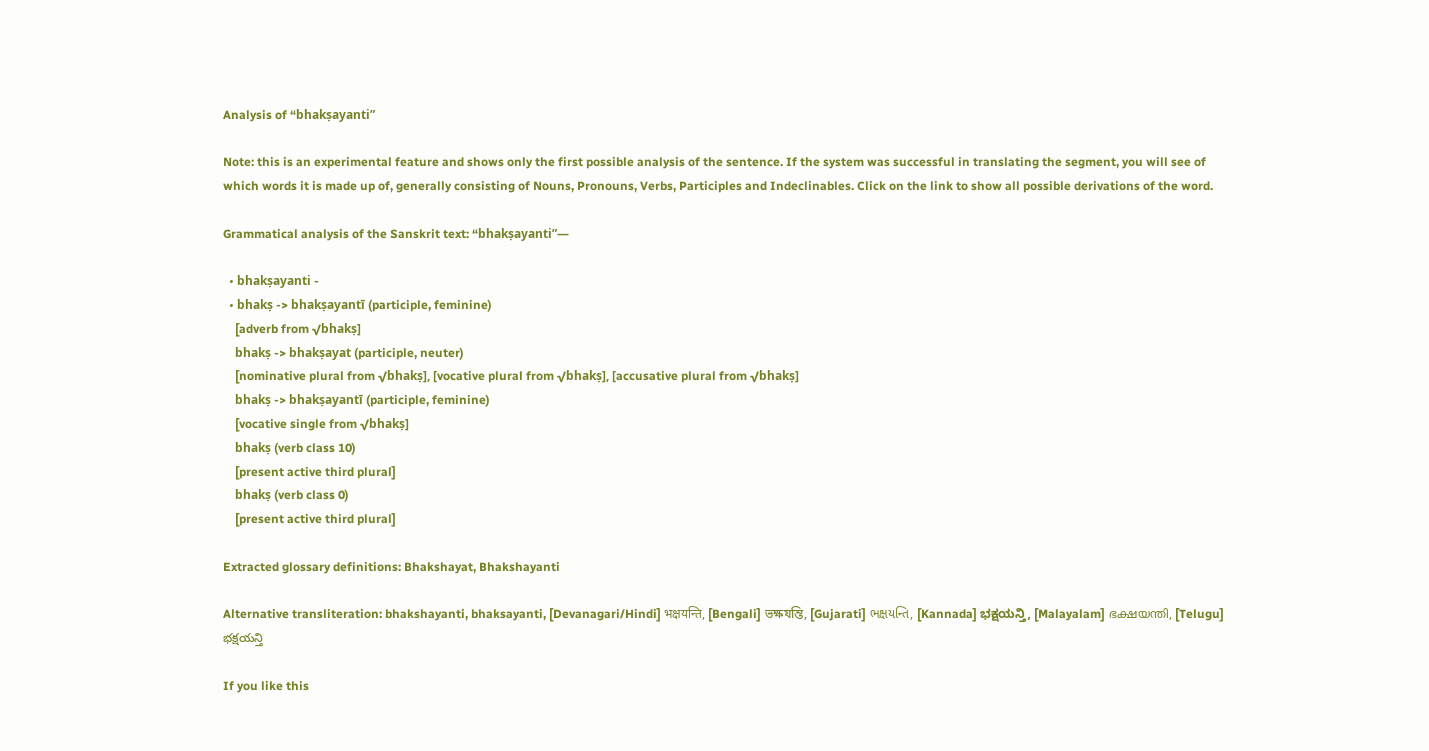Analysis of “bhakṣayanti”

Note: this is an experimental feature and shows only the first possible analysis of the sentence. If the system was successful in translating the segment, you will see of which words it is made up of, generally consisting of Nouns, Pronouns, Verbs, Participles and Indeclinables. Click on the link to show all possible derivations of the word.

Grammatical analysis of the Sanskrit text: “bhakṣayanti”—

  • bhakṣayanti -
  • bhakṣ -> bhakṣayantī (participle, feminine)
    [adverb from √bhakṣ]
    bhakṣ -> bhakṣayat (participle, neuter)
    [nominative plural from √bhakṣ], [vocative plural from √bhakṣ], [accusative plural from √bhakṣ]
    bhakṣ -> bhakṣayantī (participle, feminine)
    [vocative single from √bhakṣ]
    bhakṣ (verb class 10)
    [present active third plural]
    bhakṣ (verb class 0)
    [present active third plural]

Extracted glossary definitions: Bhakshayat, Bhakshayanti

Alternative transliteration: bhakshayanti, bhaksayanti, [Devanagari/Hindi] भक्षयन्ति, [Bengali] ভক্ষযন্তি, [Gujarati] ભક્ષયન્તિ, [Kannada] ಭಕ್ಷಯನ್ತಿ, [Malayalam] ഭക്ഷയന്തി, [Telugu] భక్షయన్తి

If you like this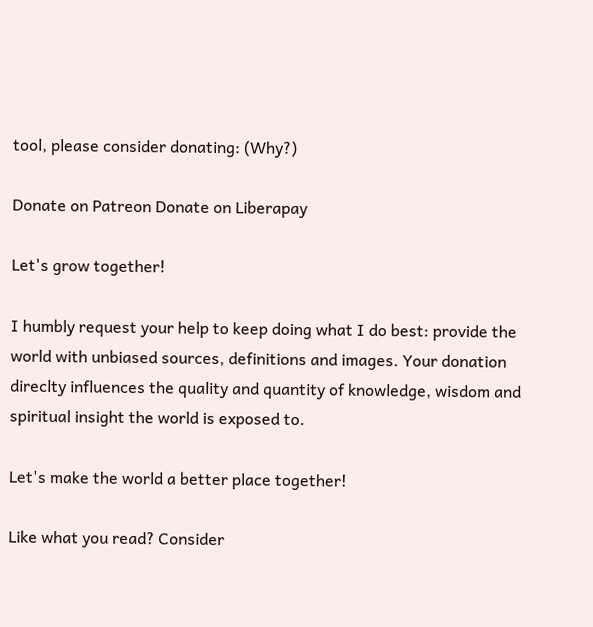tool, please consider donating: (Why?)

Donate on Patreon Donate on Liberapay

Let's grow together!

I humbly request your help to keep doing what I do best: provide the world with unbiased sources, definitions and images. Your donation direclty influences the quality and quantity of knowledge, wisdom and spiritual insight the world is exposed to.

Let's make the world a better place together!

Like what you read? Consider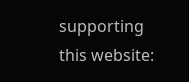supporting this website: